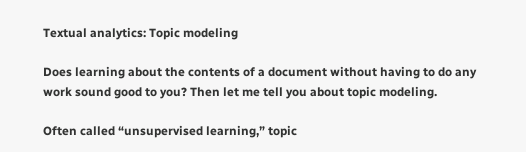Textual analytics: Topic modeling

Does learning about the contents of a document without having to do any work sound good to you? Then let me tell you about topic modeling.

Often called “unsupervised learning,” topic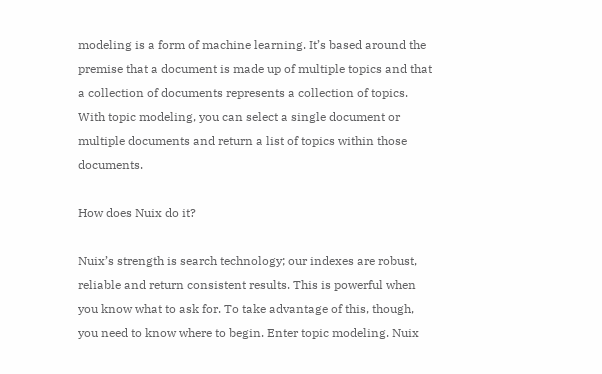modeling is a form of machine learning. It’s based around the premise that a document is made up of multiple topics and that a collection of documents represents a collection of topics. With topic modeling, you can select a single document or multiple documents and return a list of topics within those documents.

How does Nuix do it?

Nuix’s strength is search technology; our indexes are robust, reliable and return consistent results. This is powerful when you know what to ask for. To take advantage of this, though, you need to know where to begin. Enter topic modeling. Nuix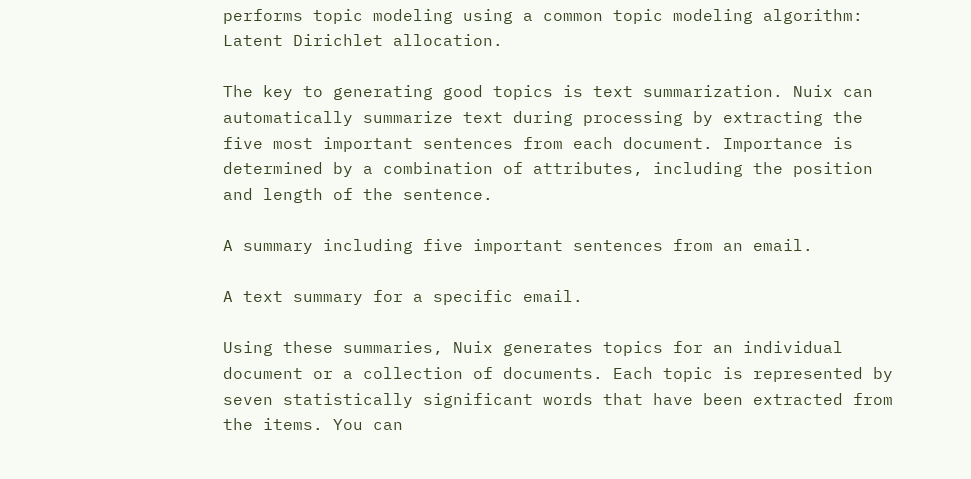performs topic modeling using a common topic modeling algorithm: Latent Dirichlet allocation.

The key to generating good topics is text summarization. Nuix can automatically summarize text during processing by extracting the five most important sentences from each document. Importance is determined by a combination of attributes, including the position and length of the sentence.

A summary including five important sentences from an email.

A text summary for a specific email.

Using these summaries, Nuix generates topics for an individual document or a collection of documents. Each topic is represented by seven statistically significant words that have been extracted from the items. You can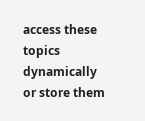access these topics dynamically or store them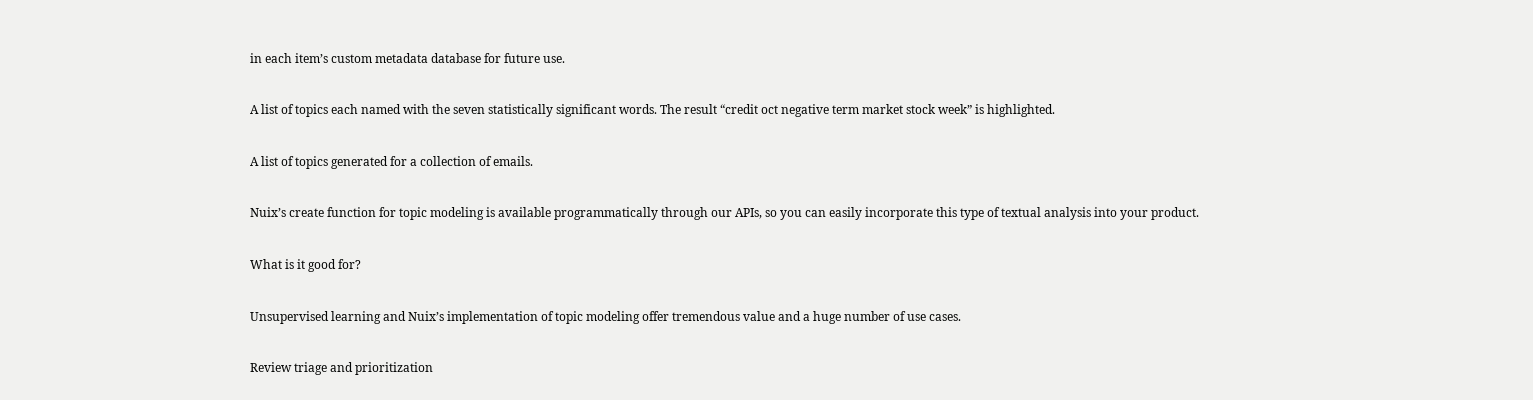in each item’s custom metadata database for future use.

A list of topics each named with the seven statistically significant words. The result “credit oct negative term market stock week” is highlighted.

A list of topics generated for a collection of emails.

Nuix’s create function for topic modeling is available programmatically through our APIs, so you can easily incorporate this type of textual analysis into your product.

What is it good for?

Unsupervised learning and Nuix’s implementation of topic modeling offer tremendous value and a huge number of use cases.

Review triage and prioritization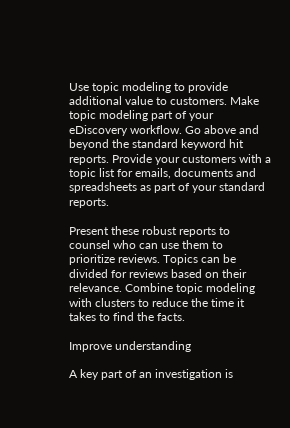Use topic modeling to provide additional value to customers. Make topic modeling part of your eDiscovery workflow. Go above and beyond the standard keyword hit reports. Provide your customers with a topic list for emails, documents and spreadsheets as part of your standard reports.

Present these robust reports to counsel who can use them to prioritize reviews. Topics can be divided for reviews based on their relevance. Combine topic modeling with clusters to reduce the time it takes to find the facts.

Improve understanding

A key part of an investigation is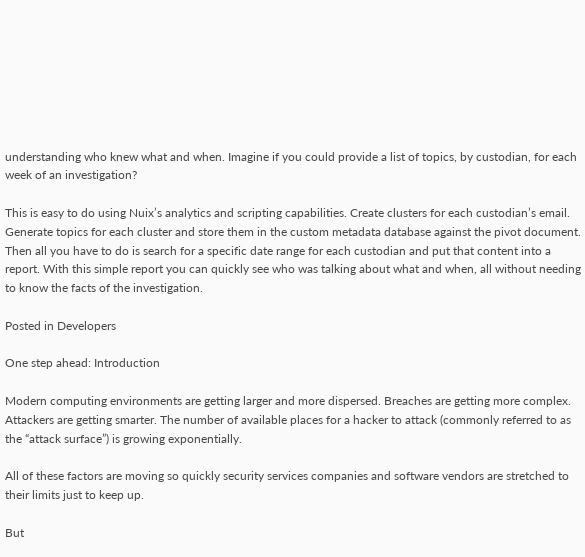understanding who knew what and when. Imagine if you could provide a list of topics, by custodian, for each week of an investigation?

This is easy to do using Nuix’s analytics and scripting capabilities. Create clusters for each custodian’s email. Generate topics for each cluster and store them in the custom metadata database against the pivot document. Then all you have to do is search for a specific date range for each custodian and put that content into a report. With this simple report you can quickly see who was talking about what and when, all without needing to know the facts of the investigation.

Posted in Developers

One step ahead: Introduction

Modern computing environments are getting larger and more dispersed. Breaches are getting more complex. Attackers are getting smarter. The number of available places for a hacker to attack (commonly referred to as the “attack surface”) is growing exponentially.

All of these factors are moving so quickly security services companies and software vendors are stretched to their limits just to keep up.

But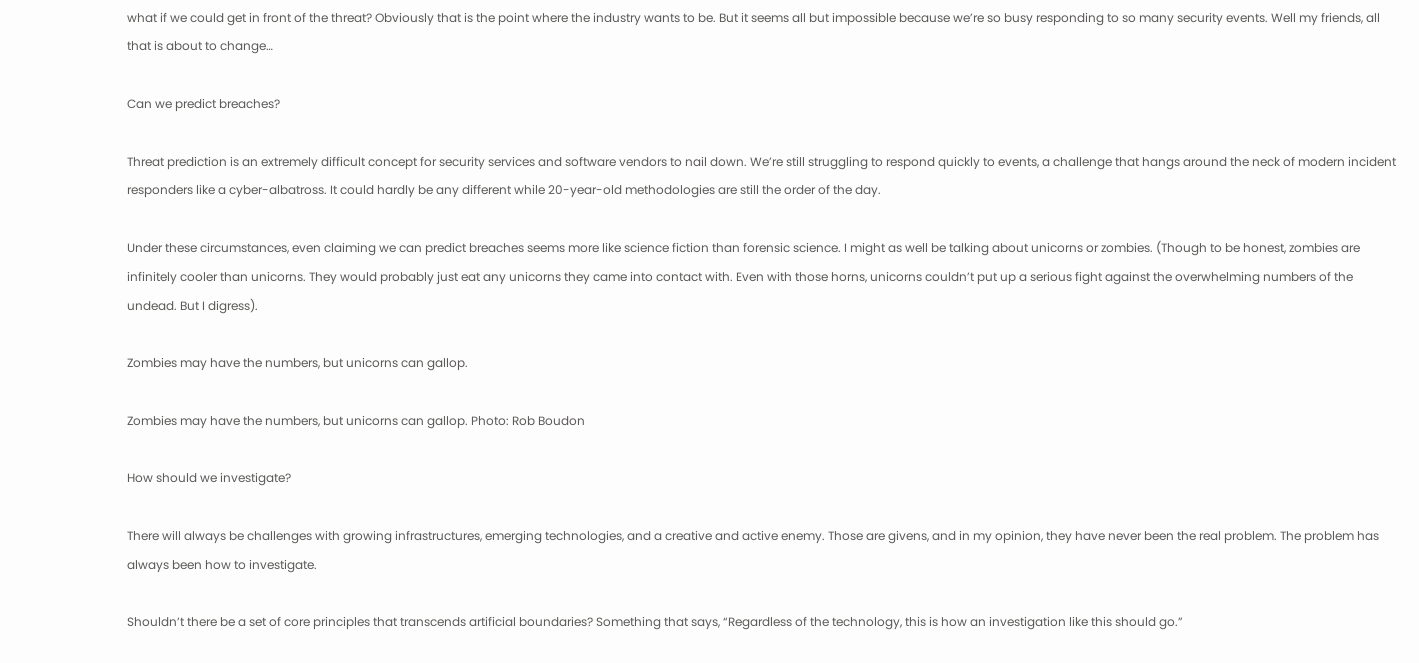what if we could get in front of the threat? Obviously that is the point where the industry wants to be. But it seems all but impossible because we’re so busy responding to so many security events. Well my friends, all that is about to change…

Can we predict breaches?

Threat prediction is an extremely difficult concept for security services and software vendors to nail down. We’re still struggling to respond quickly to events, a challenge that hangs around the neck of modern incident responders like a cyber-albatross. It could hardly be any different while 20-year-old methodologies are still the order of the day.

Under these circumstances, even claiming we can predict breaches seems more like science fiction than forensic science. I might as well be talking about unicorns or zombies. (Though to be honest, zombies are infinitely cooler than unicorns. They would probably just eat any unicorns they came into contact with. Even with those horns, unicorns couldn’t put up a serious fight against the overwhelming numbers of the undead. But I digress).

Zombies may have the numbers, but unicorns can gallop.

Zombies may have the numbers, but unicorns can gallop. Photo: Rob Boudon

How should we investigate?

There will always be challenges with growing infrastructures, emerging technologies, and a creative and active enemy. Those are givens, and in my opinion, they have never been the real problem. The problem has always been how to investigate.

Shouldn’t there be a set of core principles that transcends artificial boundaries? Something that says, “Regardless of the technology, this is how an investigation like this should go.”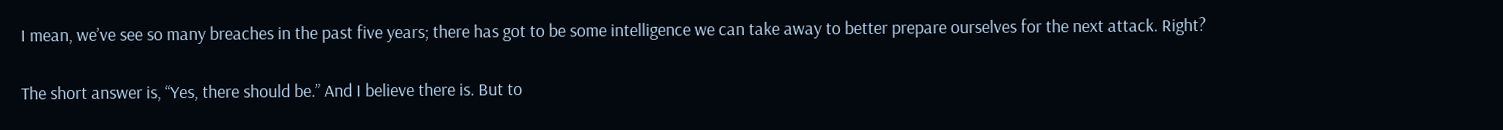I mean, we’ve see so many breaches in the past five years; there has got to be some intelligence we can take away to better prepare ourselves for the next attack. Right?

The short answer is, “Yes, there should be.” And I believe there is. But to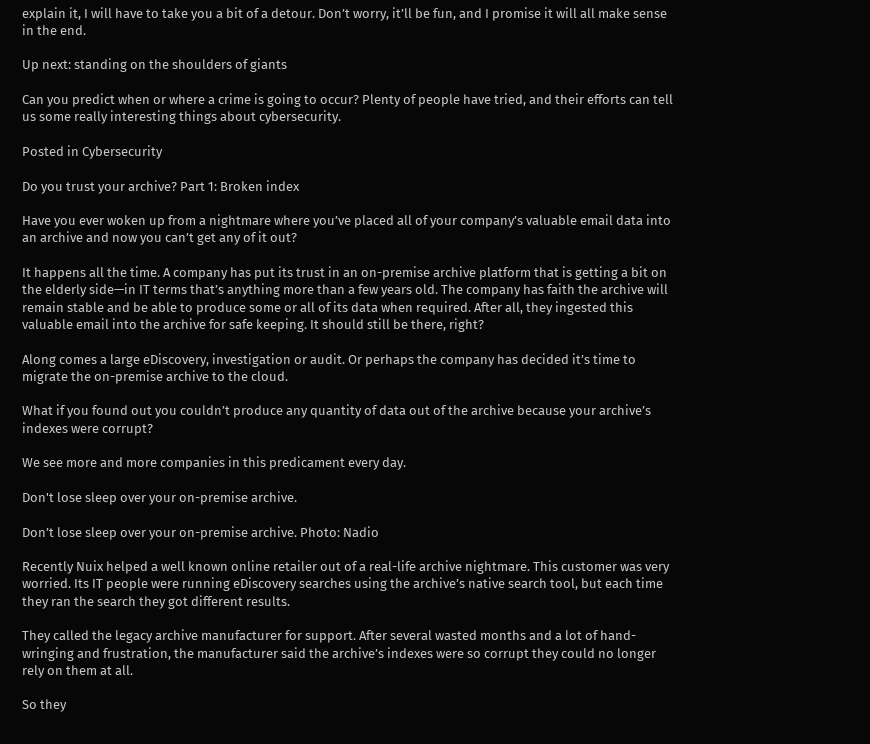explain it, I will have to take you a bit of a detour. Don’t worry, it’ll be fun, and I promise it will all make sense in the end.

Up next: standing on the shoulders of giants

Can you predict when or where a crime is going to occur? Plenty of people have tried, and their efforts can tell us some really interesting things about cybersecurity.

Posted in Cybersecurity

Do you trust your archive? Part 1: Broken index

Have you ever woken up from a nightmare where you’ve placed all of your company’s valuable email data into an archive and now you can’t get any of it out?

It happens all the time. A company has put its trust in an on-premise archive platform that is getting a bit on the elderly side—in IT terms that’s anything more than a few years old. The company has faith the archive will remain stable and be able to produce some or all of its data when required. After all, they ingested this valuable email into the archive for safe keeping. It should still be there, right?

Along comes a large eDiscovery, investigation or audit. Or perhaps the company has decided it’s time to migrate the on-premise archive to the cloud.

What if you found out you couldn’t produce any quantity of data out of the archive because your archive’s indexes were corrupt?

We see more and more companies in this predicament every day.

Don't lose sleep over your on-premise archive.

Don’t lose sleep over your on-premise archive. Photo: Nadio

Recently Nuix helped a well known online retailer out of a real-life archive nightmare. This customer was very worried. Its IT people were running eDiscovery searches using the archive’s native search tool, but each time they ran the search they got different results.

They called the legacy archive manufacturer for support. After several wasted months and a lot of hand-wringing and frustration, the manufacturer said the archive’s indexes were so corrupt they could no longer rely on them at all.

So they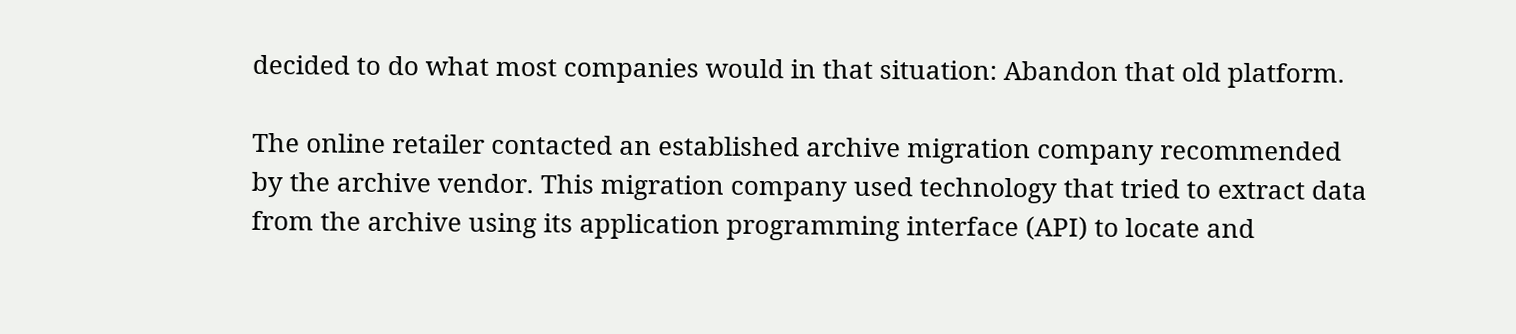decided to do what most companies would in that situation: Abandon that old platform.

The online retailer contacted an established archive migration company recommended by the archive vendor. This migration company used technology that tried to extract data from the archive using its application programming interface (API) to locate and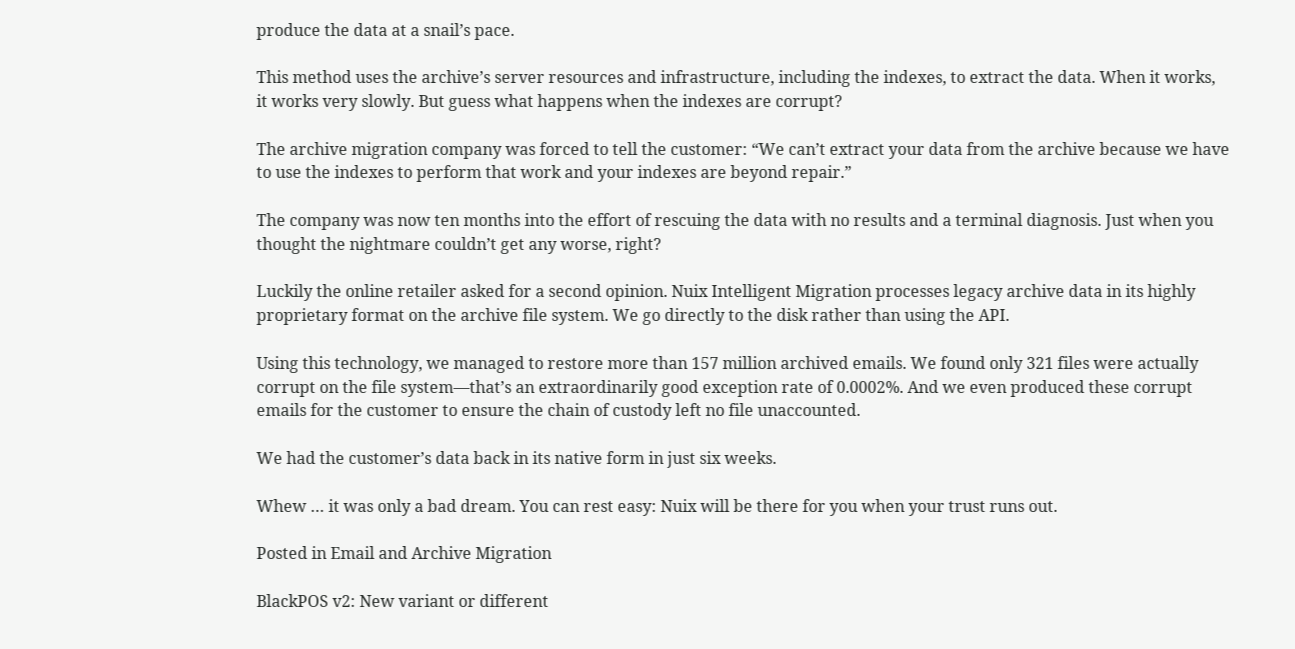produce the data at a snail’s pace.

This method uses the archive’s server resources and infrastructure, including the indexes, to extract the data. When it works, it works very slowly. But guess what happens when the indexes are corrupt?

The archive migration company was forced to tell the customer: “We can’t extract your data from the archive because we have to use the indexes to perform that work and your indexes are beyond repair.”

The company was now ten months into the effort of rescuing the data with no results and a terminal diagnosis. Just when you thought the nightmare couldn’t get any worse, right?

Luckily the online retailer asked for a second opinion. Nuix Intelligent Migration processes legacy archive data in its highly proprietary format on the archive file system. We go directly to the disk rather than using the API.

Using this technology, we managed to restore more than 157 million archived emails. We found only 321 files were actually corrupt on the file system—that’s an extraordinarily good exception rate of 0.0002%. And we even produced these corrupt emails for the customer to ensure the chain of custody left no file unaccounted.

We had the customer’s data back in its native form in just six weeks.

Whew … it was only a bad dream. You can rest easy: Nuix will be there for you when your trust runs out.

Posted in Email and Archive Migration

BlackPOS v2: New variant or different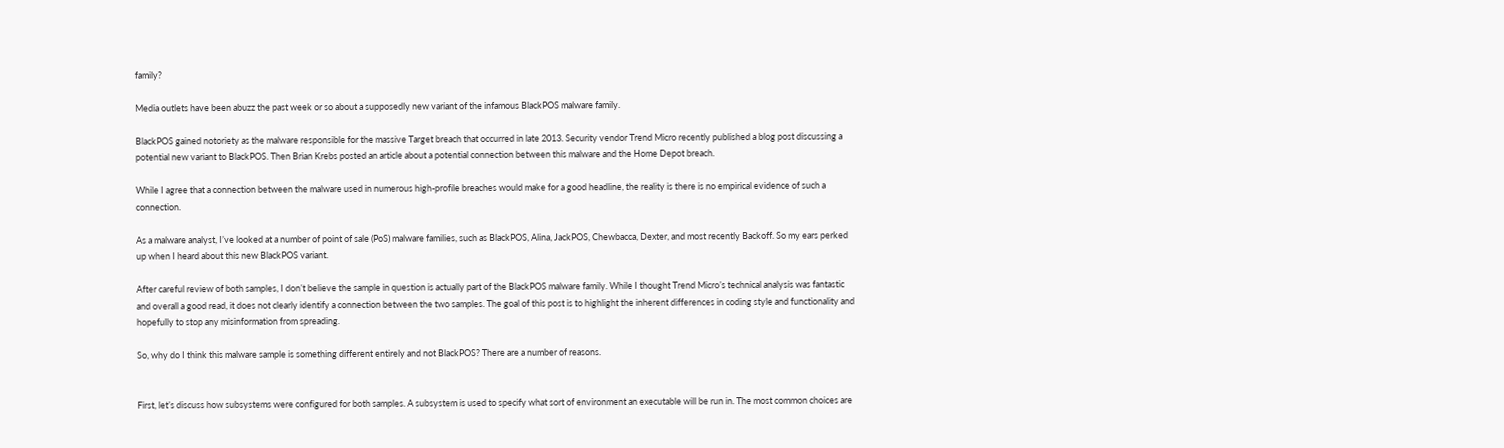family?

Media outlets have been abuzz the past week or so about a supposedly new variant of the infamous BlackPOS malware family.

BlackPOS gained notoriety as the malware responsible for the massive Target breach that occurred in late 2013. Security vendor Trend Micro recently published a blog post discussing a potential new variant to BlackPOS. Then Brian Krebs posted an article about a potential connection between this malware and the Home Depot breach.

While I agree that a connection between the malware used in numerous high-profile breaches would make for a good headline, the reality is there is no empirical evidence of such a connection.

As a malware analyst, I’ve looked at a number of point of sale (PoS) malware families, such as BlackPOS, Alina, JackPOS, Chewbacca, Dexter, and most recently Backoff. So my ears perked up when I heard about this new BlackPOS variant.

After careful review of both samples, I don’t believe the sample in question is actually part of the BlackPOS malware family. While I thought Trend Micro’s technical analysis was fantastic and overall a good read, it does not clearly identify a connection between the two samples. The goal of this post is to highlight the inherent differences in coding style and functionality and hopefully to stop any misinformation from spreading.

So, why do I think this malware sample is something different entirely and not BlackPOS? There are a number of reasons.


First, let’s discuss how subsystems were configured for both samples. A subsystem is used to specify what sort of environment an executable will be run in. The most common choices are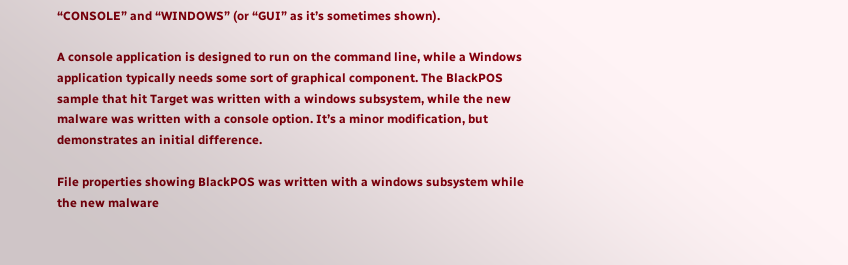“CONSOLE” and “WINDOWS” (or “GUI” as it’s sometimes shown).

A console application is designed to run on the command line, while a Windows application typically needs some sort of graphical component. The BlackPOS sample that hit Target was written with a windows subsystem, while the new malware was written with a console option. It’s a minor modification, but demonstrates an initial difference.

File properties showing BlackPOS was written with a windows subsystem while the new malware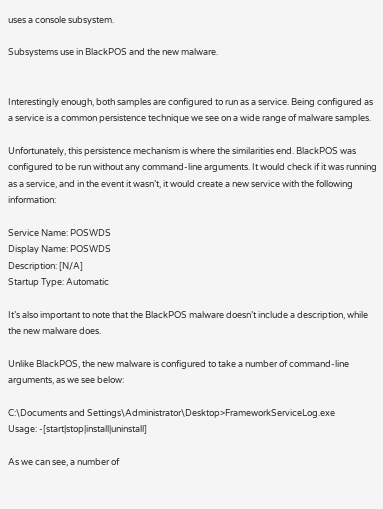uses a console subsystem.

Subsystems use in BlackPOS and the new malware.


Interestingly enough, both samples are configured to run as a service. Being configured as a service is a common persistence technique we see on a wide range of malware samples.

Unfortunately, this persistence mechanism is where the similarities end. BlackPOS was configured to be run without any command-line arguments. It would check if it was running as a service, and in the event it wasn’t, it would create a new service with the following information:

Service Name: POSWDS
Display Name: POSWDS
Description: [N/A]
Startup Type: Automatic

It’s also important to note that the BlackPOS malware doesn’t include a description, while the new malware does.

Unlike BlackPOS, the new malware is configured to take a number of command-line arguments, as we see below:

C:\Documents and Settings\Administrator\Desktop>FrameworkServiceLog.exe
Usage: -[start|stop|install|uninstall]

As we can see, a number of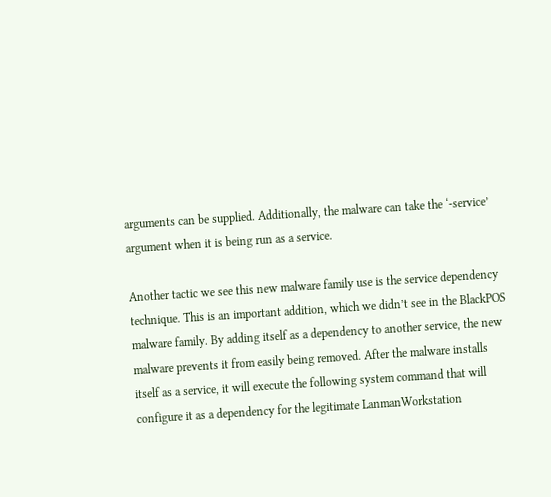arguments can be supplied. Additionally, the malware can take the ‘-service’ argument when it is being run as a service.

Another tactic we see this new malware family use is the service dependency technique. This is an important addition, which we didn’t see in the BlackPOS malware family. By adding itself as a dependency to another service, the new malware prevents it from easily being removed. After the malware installs itself as a service, it will execute the following system command that will configure it as a dependency for the legitimate LanmanWorkstation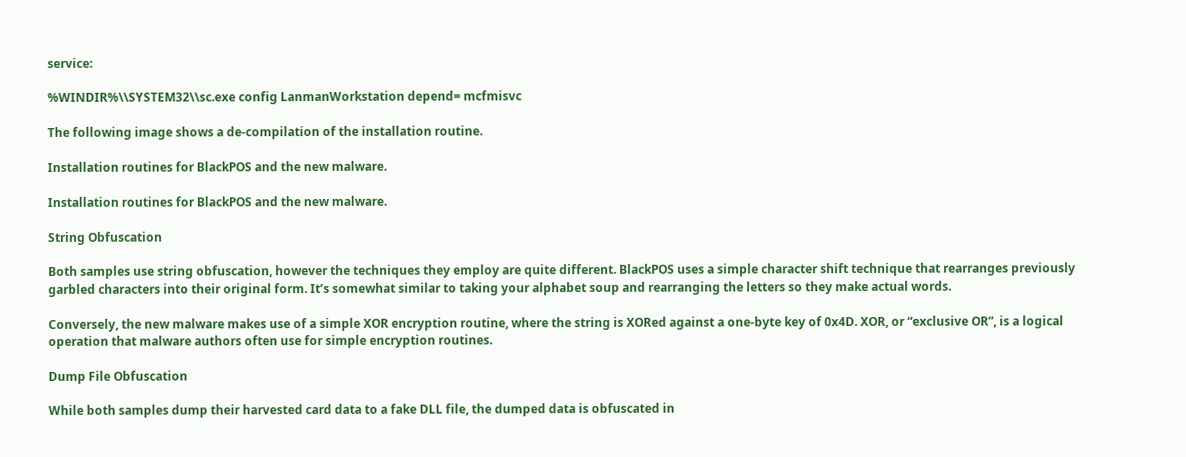service:

%WINDIR%\\SYSTEM32\\sc.exe config LanmanWorkstation depend= mcfmisvc

The following image shows a de-compilation of the installation routine.

Installation routines for BlackPOS and the new malware.

Installation routines for BlackPOS and the new malware.

String Obfuscation

Both samples use string obfuscation, however the techniques they employ are quite different. BlackPOS uses a simple character shift technique that rearranges previously garbled characters into their original form. It’s somewhat similar to taking your alphabet soup and rearranging the letters so they make actual words.

Conversely, the new malware makes use of a simple XOR encryption routine, where the string is XORed against a one-byte key of 0x4D. XOR, or “exclusive OR”, is a logical operation that malware authors often use for simple encryption routines.

Dump File Obfuscation

While both samples dump their harvested card data to a fake DLL file, the dumped data is obfuscated in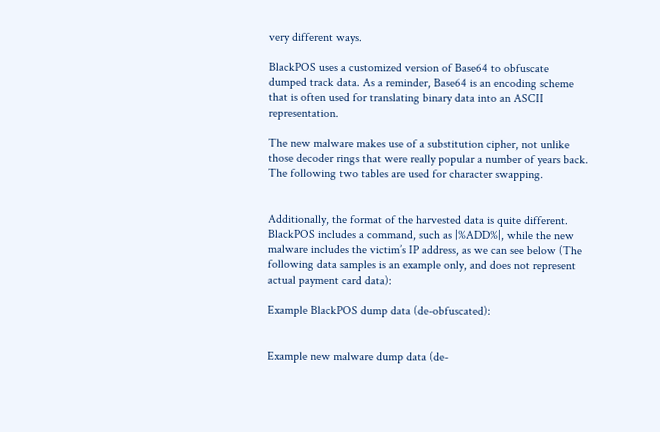very different ways.

BlackPOS uses a customized version of Base64 to obfuscate dumped track data. As a reminder, Base64 is an encoding scheme that is often used for translating binary data into an ASCII representation.

The new malware makes use of a substitution cipher, not unlike those decoder rings that were really popular a number of years back. The following two tables are used for character swapping.


Additionally, the format of the harvested data is quite different. BlackPOS includes a command, such as |%ADD%|, while the new malware includes the victim’s IP address, as we can see below (The following data samples is an example only, and does not represent actual payment card data):

Example BlackPOS dump data (de-obfuscated):


Example new malware dump data (de-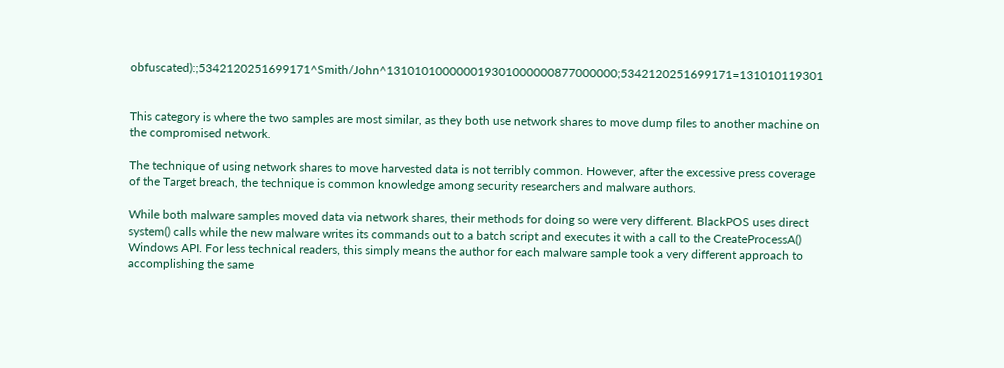obfuscated):;5342120251699171^Smith/John^131010100000019301000000877000000;5342120251699171=131010119301


This category is where the two samples are most similar, as they both use network shares to move dump files to another machine on the compromised network.

The technique of using network shares to move harvested data is not terribly common. However, after the excessive press coverage of the Target breach, the technique is common knowledge among security researchers and malware authors.

While both malware samples moved data via network shares, their methods for doing so were very different. BlackPOS uses direct system() calls while the new malware writes its commands out to a batch script and executes it with a call to the CreateProcessA() Windows API. For less technical readers, this simply means the author for each malware sample took a very different approach to accomplishing the same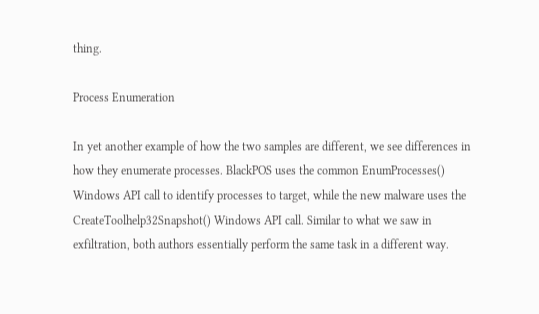thing.

Process Enumeration

In yet another example of how the two samples are different, we see differences in how they enumerate processes. BlackPOS uses the common EnumProcesses() Windows API call to identify processes to target, while the new malware uses the CreateToolhelp32Snapshot() Windows API call. Similar to what we saw in exfiltration, both authors essentially perform the same task in a different way.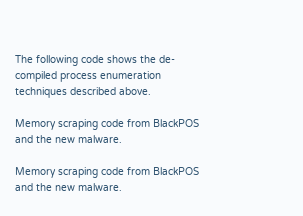The following code shows the de-compiled process enumeration techniques described above.

Memory scraping code from BlackPOS and the new malware.

Memory scraping code from BlackPOS and the new malware.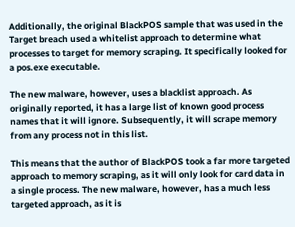Additionally, the original BlackPOS sample that was used in the Target breach used a whitelist approach to determine what processes to target for memory scraping. It specifically looked for a pos.exe executable.

The new malware, however, uses a blacklist approach. As originally reported, it has a large list of known good process names that it will ignore. Subsequently, it will scrape memory from any process not in this list.

This means that the author of BlackPOS took a far more targeted approach to memory scraping, as it will only look for card data in a single process. The new malware, however, has a much less targeted approach, as it is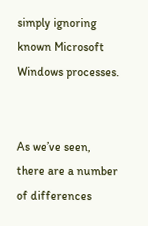simply ignoring known Microsoft Windows processes.


As we’ve seen, there are a number of differences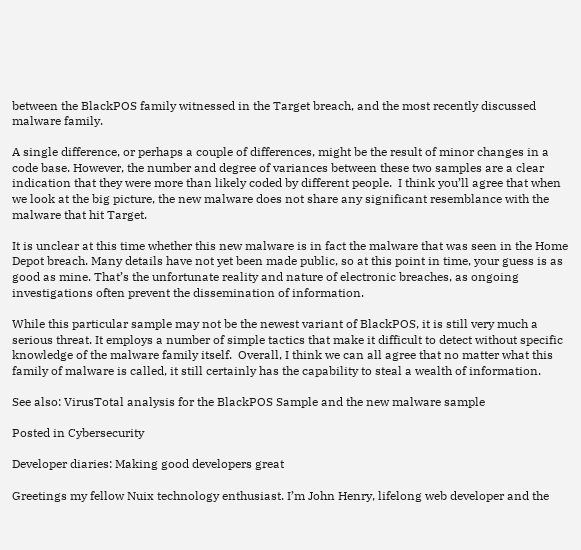between the BlackPOS family witnessed in the Target breach, and the most recently discussed malware family.

A single difference, or perhaps a couple of differences, might be the result of minor changes in a code base. However, the number and degree of variances between these two samples are a clear indication that they were more than likely coded by different people.  I think you’ll agree that when we look at the big picture, the new malware does not share any significant resemblance with the malware that hit Target.

It is unclear at this time whether this new malware is in fact the malware that was seen in the Home Depot breach. Many details have not yet been made public, so at this point in time, your guess is as good as mine. That’s the unfortunate reality and nature of electronic breaches, as ongoing investigations often prevent the dissemination of information.

While this particular sample may not be the newest variant of BlackPOS, it is still very much a serious threat. It employs a number of simple tactics that make it difficult to detect without specific knowledge of the malware family itself.  Overall, I think we can all agree that no matter what this family of malware is called, it still certainly has the capability to steal a wealth of information.

See also: VirusTotal analysis for the BlackPOS Sample and the new malware sample

Posted in Cybersecurity

Developer diaries: Making good developers great

Greetings my fellow Nuix technology enthusiast. I’m John Henry, lifelong web developer and the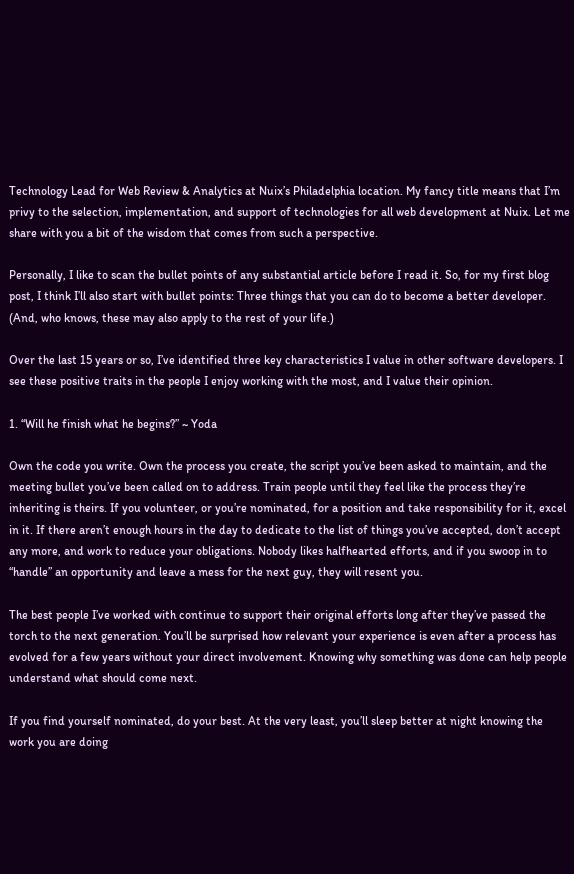Technology Lead for Web Review & Analytics at Nuix’s Philadelphia location. My fancy title means that I’m privy to the selection, implementation, and support of technologies for all web development at Nuix. Let me share with you a bit of the wisdom that comes from such a perspective.

Personally, I like to scan the bullet points of any substantial article before I read it. So, for my first blog post, I think I’ll also start with bullet points: Three things that you can do to become a better developer. (And, who knows, these may also apply to the rest of your life.)

Over the last 15 years or so, I’ve identified three key characteristics I value in other software developers. I see these positive traits in the people I enjoy working with the most, and I value their opinion.

1. “Will he finish what he begins?” ~ Yoda

Own the code you write. Own the process you create, the script you’ve been asked to maintain, and the meeting bullet you’ve been called on to address. Train people until they feel like the process they’re inheriting is theirs. If you volunteer, or you’re nominated, for a position and take responsibility for it, excel in it. If there aren’t enough hours in the day to dedicate to the list of things you’ve accepted, don’t accept any more, and work to reduce your obligations. Nobody likes halfhearted efforts, and if you swoop in to “handle” an opportunity and leave a mess for the next guy, they will resent you.

The best people I’ve worked with continue to support their original efforts long after they’ve passed the torch to the next generation. You’ll be surprised how relevant your experience is even after a process has evolved for a few years without your direct involvement. Knowing why something was done can help people understand what should come next.

If you find yourself nominated, do your best. At the very least, you’ll sleep better at night knowing the work you are doing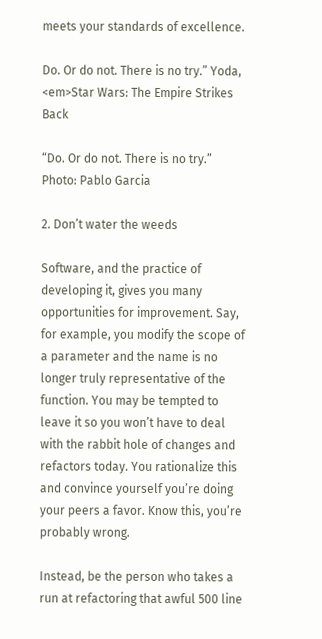meets your standards of excellence.

Do. Or do not. There is no try.” Yoda, <em>Star Wars: The Empire Strikes Back

“Do. Or do not. There is no try.” Photo: Pablo Garcia

2. Don’t water the weeds

Software, and the practice of developing it, gives you many opportunities for improvement. Say, for example, you modify the scope of a parameter and the name is no longer truly representative of the function. You may be tempted to leave it so you won’t have to deal with the rabbit hole of changes and refactors today. You rationalize this and convince yourself you’re doing your peers a favor. Know this, you’re probably wrong.

Instead, be the person who takes a run at refactoring that awful 500 line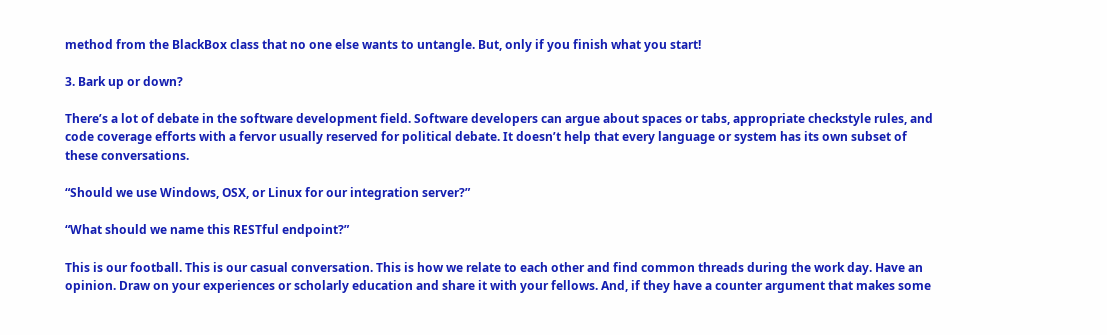method from the BlackBox class that no one else wants to untangle. But, only if you finish what you start!

3. Bark up or down?

There’s a lot of debate in the software development field. Software developers can argue about spaces or tabs, appropriate checkstyle rules, and code coverage efforts with a fervor usually reserved for political debate. It doesn’t help that every language or system has its own subset of these conversations.

“Should we use Windows, OSX, or Linux for our integration server?”

“What should we name this RESTful endpoint?”

This is our football. This is our casual conversation. This is how we relate to each other and find common threads during the work day. Have an opinion. Draw on your experiences or scholarly education and share it with your fellows. And, if they have a counter argument that makes some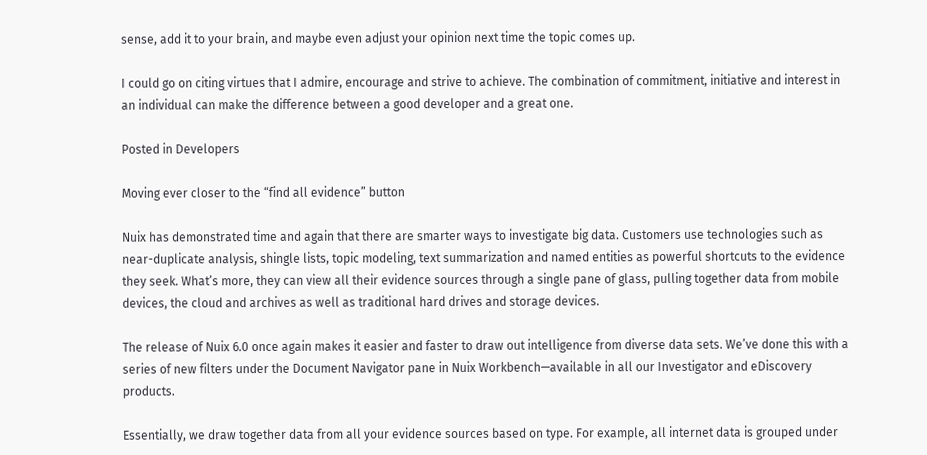sense, add it to your brain, and maybe even adjust your opinion next time the topic comes up.

I could go on citing virtues that I admire, encourage and strive to achieve. The combination of commitment, initiative and interest in an individual can make the difference between a good developer and a great one.

Posted in Developers

Moving ever closer to the “find all evidence” button

Nuix has demonstrated time and again that there are smarter ways to investigate big data. Customers use technologies such as near-duplicate analysis, shingle lists, topic modeling, text summarization and named entities as powerful shortcuts to the evidence they seek. What’s more, they can view all their evidence sources through a single pane of glass, pulling together data from mobile devices, the cloud and archives as well as traditional hard drives and storage devices.

The release of Nuix 6.0 once again makes it easier and faster to draw out intelligence from diverse data sets. We’ve done this with a series of new filters under the Document Navigator pane in Nuix Workbench—available in all our Investigator and eDiscovery products.

Essentially, we draw together data from all your evidence sources based on type. For example, all internet data is grouped under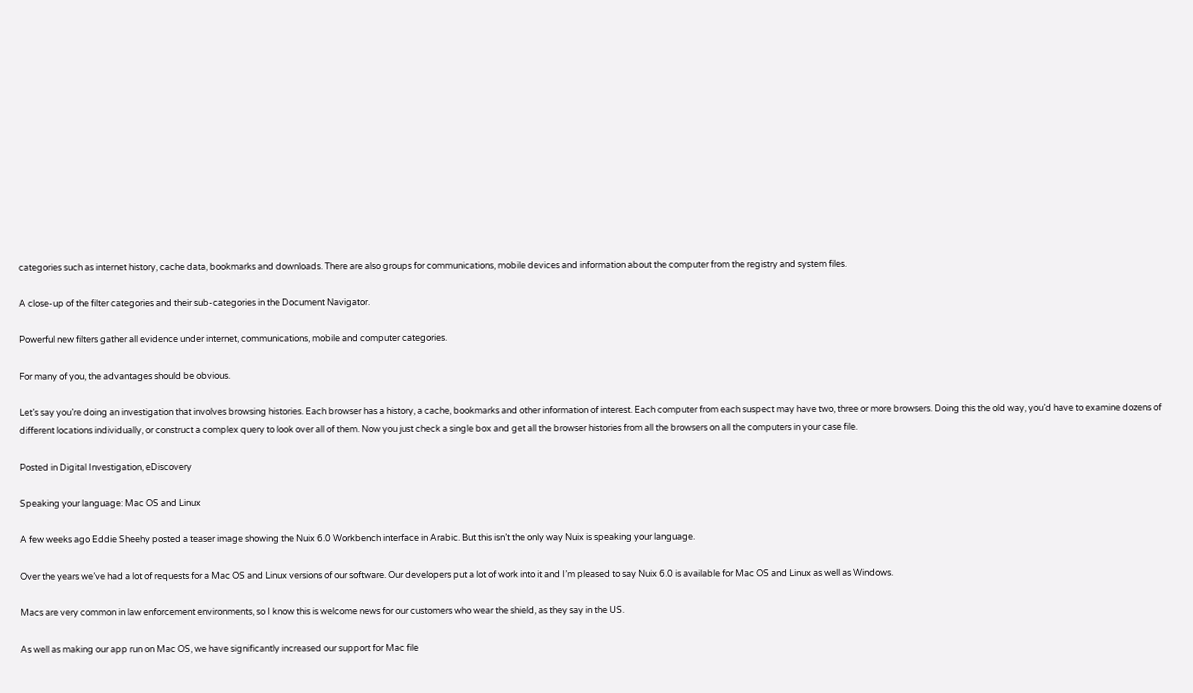categories such as internet history, cache data, bookmarks and downloads. There are also groups for communications, mobile devices and information about the computer from the registry and system files.

A close-up of the filter categories and their sub-categories in the Document Navigator.

Powerful new filters gather all evidence under internet, communications, mobile and computer categories.

For many of you, the advantages should be obvious.

Let’s say you’re doing an investigation that involves browsing histories. Each browser has a history, a cache, bookmarks and other information of interest. Each computer from each suspect may have two, three or more browsers. Doing this the old way, you’d have to examine dozens of different locations individually, or construct a complex query to look over all of them. Now you just check a single box and get all the browser histories from all the browsers on all the computers in your case file.

Posted in Digital Investigation, eDiscovery

Speaking your language: Mac OS and Linux

A few weeks ago Eddie Sheehy posted a teaser image showing the Nuix 6.0 Workbench interface in Arabic. But this isn’t the only way Nuix is speaking your language.

Over the years we’ve had a lot of requests for a Mac OS and Linux versions of our software. Our developers put a lot of work into it and I’m pleased to say Nuix 6.0 is available for Mac OS and Linux as well as Windows.

Macs are very common in law enforcement environments, so I know this is welcome news for our customers who wear the shield, as they say in the US.

As well as making our app run on Mac OS, we have significantly increased our support for Mac file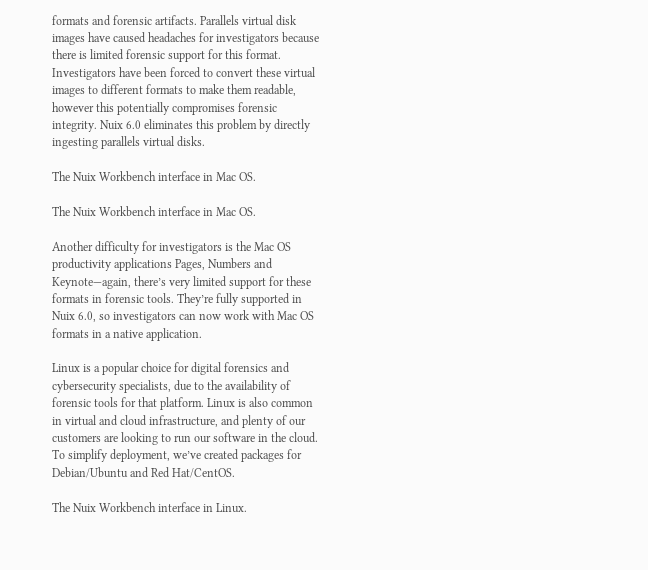formats and forensic artifacts. Parallels virtual disk images have caused headaches for investigators because there is limited forensic support for this format. Investigators have been forced to convert these virtual images to different formats to make them readable, however this potentially compromises forensic integrity. Nuix 6.0 eliminates this problem by directly ingesting parallels virtual disks.

The Nuix Workbench interface in Mac OS.

The Nuix Workbench interface in Mac OS.

Another difficulty for investigators is the Mac OS productivity applications Pages, Numbers and Keynote—again, there’s very limited support for these formats in forensic tools. They’re fully supported in Nuix 6.0, so investigators can now work with Mac OS formats in a native application.

Linux is a popular choice for digital forensics and cybersecurity specialists, due to the availability of forensic tools for that platform. Linux is also common in virtual and cloud infrastructure, and plenty of our customers are looking to run our software in the cloud. To simplify deployment, we’ve created packages for Debian/Ubuntu and Red Hat/CentOS.

The Nuix Workbench interface in Linux.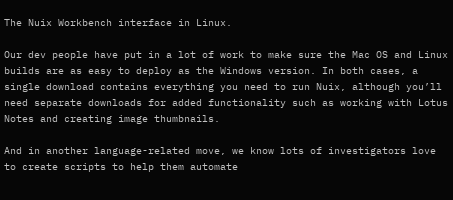The Nuix Workbench interface in Linux.

Our dev people have put in a lot of work to make sure the Mac OS and Linux builds are as easy to deploy as the Windows version. In both cases, a single download contains everything you need to run Nuix, although you’ll need separate downloads for added functionality such as working with Lotus Notes and creating image thumbnails.

And in another language-related move, we know lots of investigators love to create scripts to help them automate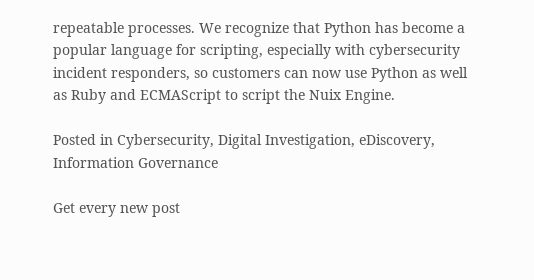repeatable processes. We recognize that Python has become a popular language for scripting, especially with cybersecurity incident responders, so customers can now use Python as well as Ruby and ECMAScript to script the Nuix Engine.

Posted in Cybersecurity, Digital Investigation, eDiscovery, Information Governance

Get every new post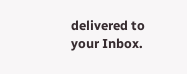delivered to your Inbox.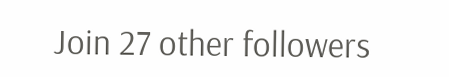Join 27 other followers